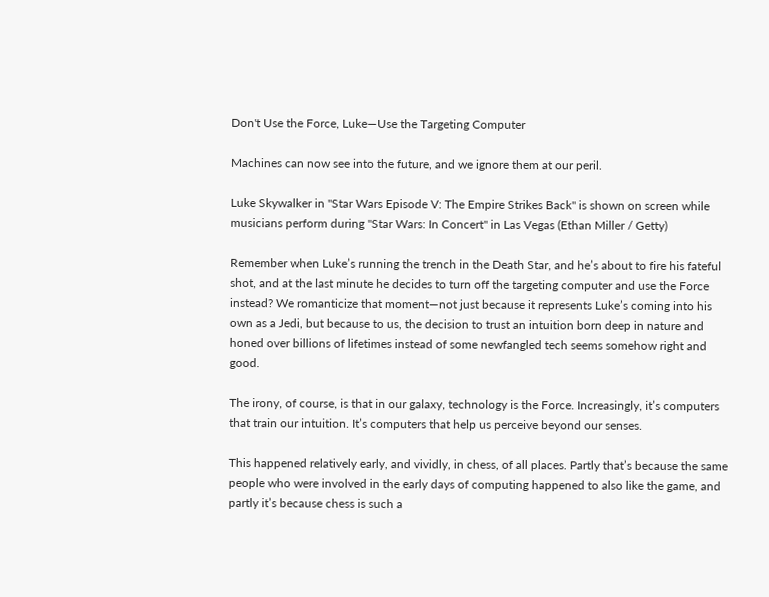Don't Use the Force, Luke—Use the Targeting Computer

Machines can now see into the future, and we ignore them at our peril.

Luke Skywalker in "Star Wars Episode V: The Empire Strikes Back" is shown on screen while musicians perform during "Star Wars: In Concert" in Las Vegas (Ethan Miller / Getty)

Remember when Luke’s running the trench in the Death Star, and he’s about to fire his fateful shot, and at the last minute he decides to turn off the targeting computer and use the Force instead? We romanticize that moment—not just because it represents Luke’s coming into his own as a Jedi, but because to us, the decision to trust an intuition born deep in nature and honed over billions of lifetimes instead of some newfangled tech seems somehow right and good.

The irony, of course, is that in our galaxy, technology is the Force. Increasingly, it’s computers that train our intuition. It’s computers that help us perceive beyond our senses.

This happened relatively early, and vividly, in chess, of all places. Partly that’s because the same people who were involved in the early days of computing happened to also like the game, and partly it’s because chess is such a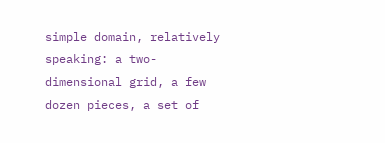simple domain, relatively speaking: a two-dimensional grid, a few dozen pieces, a set of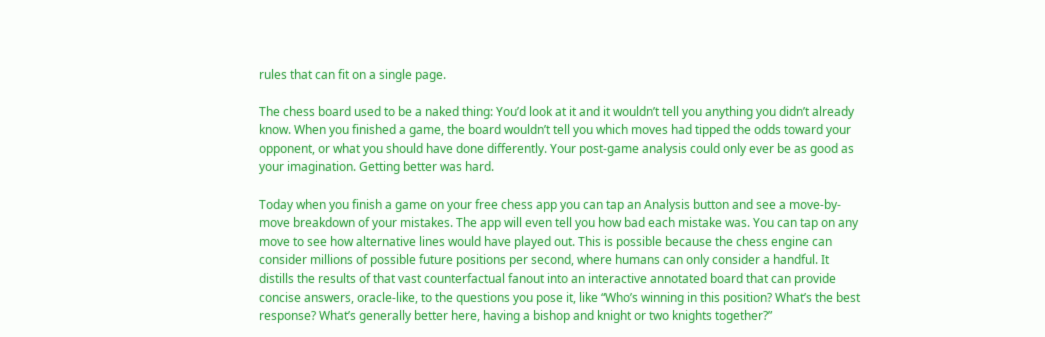rules that can fit on a single page.

The chess board used to be a naked thing: You’d look at it and it wouldn’t tell you anything you didn’t already know. When you finished a game, the board wouldn’t tell you which moves had tipped the odds toward your opponent, or what you should have done differently. Your post-game analysis could only ever be as good as your imagination. Getting better was hard.

Today when you finish a game on your free chess app you can tap an Analysis button and see a move-by-move breakdown of your mistakes. The app will even tell you how bad each mistake was. You can tap on any move to see how alternative lines would have played out. This is possible because the chess engine can consider millions of possible future positions per second, where humans can only consider a handful. It distills the results of that vast counterfactual fanout into an interactive annotated board that can provide concise answers, oracle-like, to the questions you pose it, like “Who’s winning in this position? What’s the best response? What’s generally better here, having a bishop and knight or two knights together?”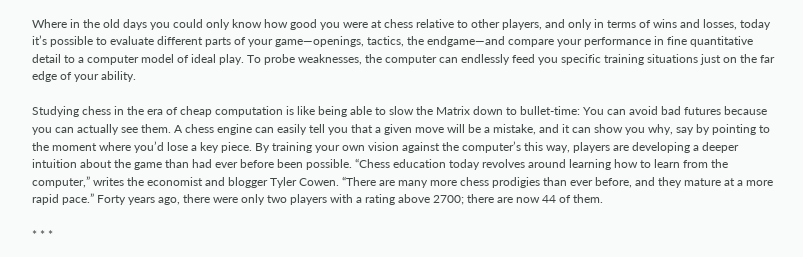Where in the old days you could only know how good you were at chess relative to other players, and only in terms of wins and losses, today it’s possible to evaluate different parts of your game—openings, tactics, the endgame—and compare your performance in fine quantitative detail to a computer model of ideal play. To probe weaknesses, the computer can endlessly feed you specific training situations just on the far edge of your ability.

Studying chess in the era of cheap computation is like being able to slow the Matrix down to bullet-time: You can avoid bad futures because you can actually see them. A chess engine can easily tell you that a given move will be a mistake, and it can show you why, say by pointing to the moment where you’d lose a key piece. By training your own vision against the computer’s this way, players are developing a deeper intuition about the game than had ever before been possible. “Chess education today revolves around learning how to learn from the computer,” writes the economist and blogger Tyler Cowen. “There are many more chess prodigies than ever before, and they mature at a more rapid pace.” Forty years ago, there were only two players with a rating above 2700; there are now 44 of them.

* * *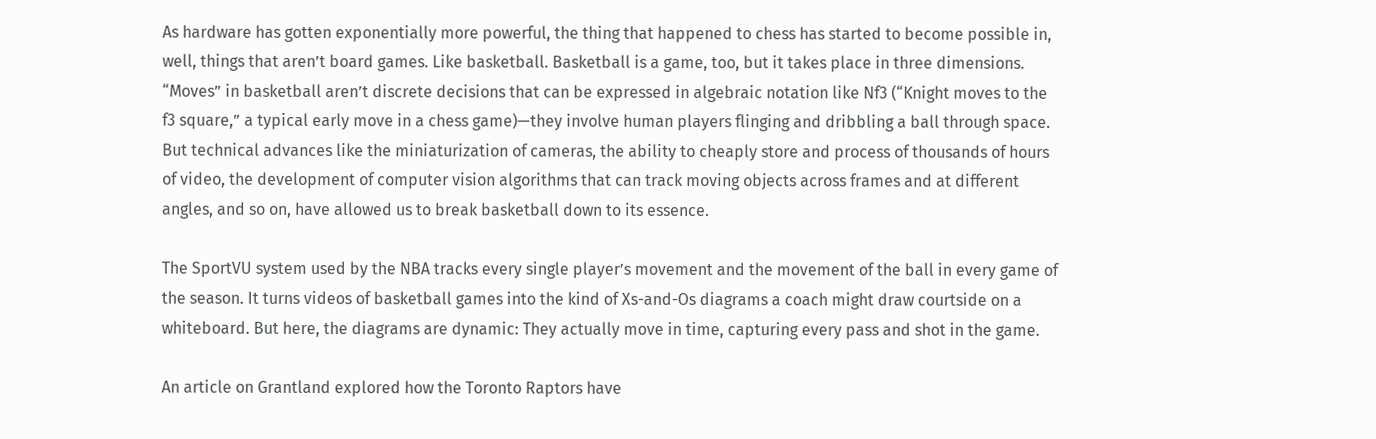As hardware has gotten exponentially more powerful, the thing that happened to chess has started to become possible in, well, things that aren’t board games. Like basketball. Basketball is a game, too, but it takes place in three dimensions. “Moves” in basketball aren’t discrete decisions that can be expressed in algebraic notation like Nf3 (“Knight moves to the f3 square,” a typical early move in a chess game)—they involve human players flinging and dribbling a ball through space. But technical advances like the miniaturization of cameras, the ability to cheaply store and process of thousands of hours of video, the development of computer vision algorithms that can track moving objects across frames and at different angles, and so on, have allowed us to break basketball down to its essence.

The SportVU system used by the NBA tracks every single player’s movement and the movement of the ball in every game of the season. It turns videos of basketball games into the kind of Xs-and-Os diagrams a coach might draw courtside on a whiteboard. But here, the diagrams are dynamic: They actually move in time, capturing every pass and shot in the game.

An article on Grantland explored how the Toronto Raptors have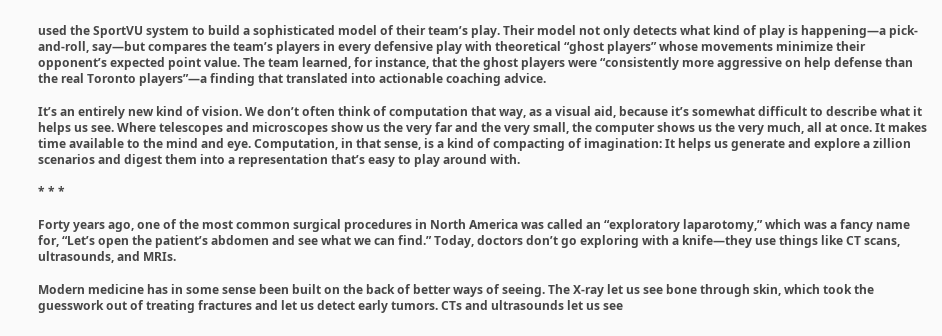used the SportVU system to build a sophisticated model of their team’s play. Their model not only detects what kind of play is happening—a pick-and-roll, say—but compares the team’s players in every defensive play with theoretical “ghost players” whose movements minimize their opponent’s expected point value. The team learned, for instance, that the ghost players were “consistently more aggressive on help defense than the real Toronto players”—a finding that translated into actionable coaching advice.

It’s an entirely new kind of vision. We don’t often think of computation that way, as a visual aid, because it’s somewhat difficult to describe what it helps us see. Where telescopes and microscopes show us the very far and the very small, the computer shows us the very much, all at once. It makes time available to the mind and eye. Computation, in that sense, is a kind of compacting of imagination: It helps us generate and explore a zillion scenarios and digest them into a representation that’s easy to play around with.

* * *

Forty years ago, one of the most common surgical procedures in North America was called an “exploratory laparotomy,” which was a fancy name for, “Let’s open the patient’s abdomen and see what we can find.” Today, doctors don’t go exploring with a knife—they use things like CT scans, ultrasounds, and MRIs.

Modern medicine has in some sense been built on the back of better ways of seeing. The X-ray let us see bone through skin, which took the guesswork out of treating fractures and let us detect early tumors. CTs and ultrasounds let us see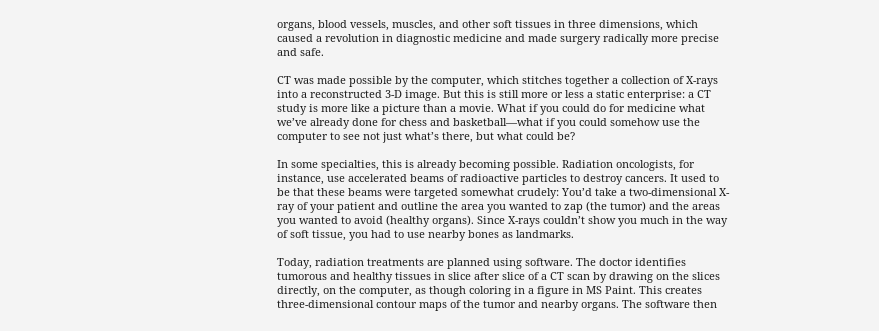organs, blood vessels, muscles, and other soft tissues in three dimensions, which caused a revolution in diagnostic medicine and made surgery radically more precise and safe.

CT was made possible by the computer, which stitches together a collection of X-rays into a reconstructed 3-D image. But this is still more or less a static enterprise: a CT study is more like a picture than a movie. What if you could do for medicine what we’ve already done for chess and basketball—what if you could somehow use the computer to see not just what’s there, but what could be?

In some specialties, this is already becoming possible. Radiation oncologists, for instance, use accelerated beams of radioactive particles to destroy cancers. It used to be that these beams were targeted somewhat crudely: You’d take a two-dimensional X-ray of your patient and outline the area you wanted to zap (the tumor) and the areas you wanted to avoid (healthy organs). Since X-rays couldn’t show you much in the way of soft tissue, you had to use nearby bones as landmarks.

Today, radiation treatments are planned using software. The doctor identifies tumorous and healthy tissues in slice after slice of a CT scan by drawing on the slices directly, on the computer, as though coloring in a figure in MS Paint. This creates three-dimensional contour maps of the tumor and nearby organs. The software then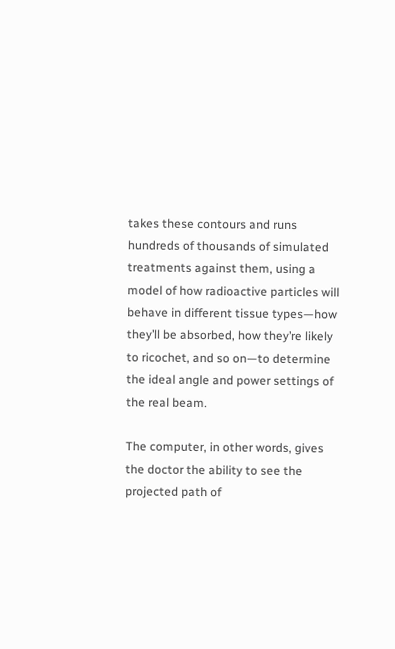takes these contours and runs hundreds of thousands of simulated treatments against them, using a model of how radioactive particles will behave in different tissue types—how they’ll be absorbed, how they’re likely to ricochet, and so on—to determine the ideal angle and power settings of the real beam.

The computer, in other words, gives the doctor the ability to see the projected path of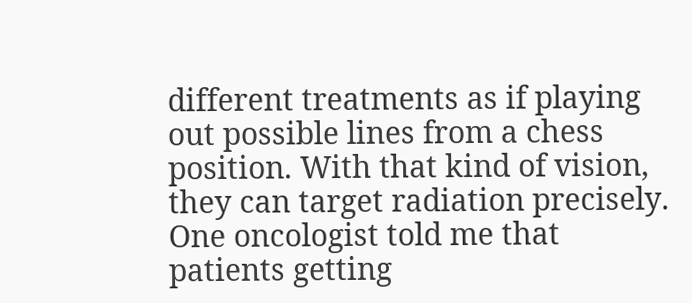different treatments as if playing out possible lines from a chess position. With that kind of vision, they can target radiation precisely. One oncologist told me that patients getting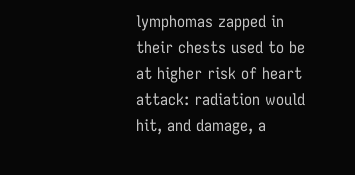lymphomas zapped in their chests used to be at higher risk of heart attack: radiation would hit, and damage, a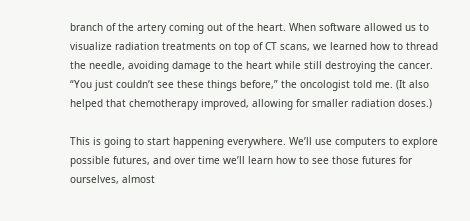branch of the artery coming out of the heart. When software allowed us to visualize radiation treatments on top of CT scans, we learned how to thread the needle, avoiding damage to the heart while still destroying the cancer. “You just couldn’t see these things before,” the oncologist told me. (It also helped that chemotherapy improved, allowing for smaller radiation doses.)

This is going to start happening everywhere. We’ll use computers to explore possible futures, and over time we’ll learn how to see those futures for ourselves, almost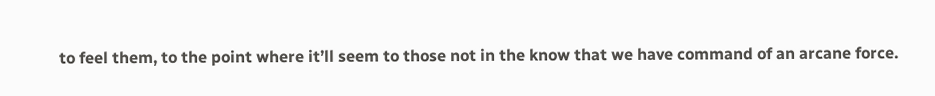to feel them, to the point where it’ll seem to those not in the know that we have command of an arcane force.